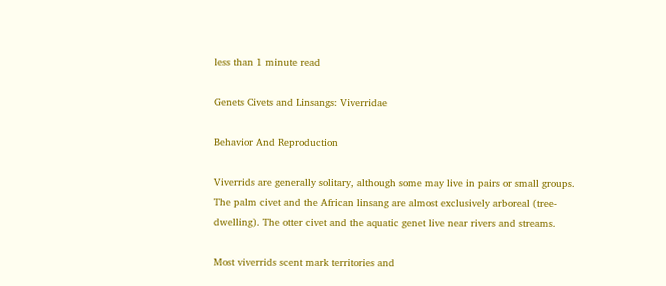less than 1 minute read

Genets Civets and Linsangs: Viverridae

Behavior And Reproduction

Viverrids are generally solitary, although some may live in pairs or small groups. The palm civet and the African linsang are almost exclusively arboreal (tree-dwelling). The otter civet and the aquatic genet live near rivers and streams.

Most viverrids scent mark territories and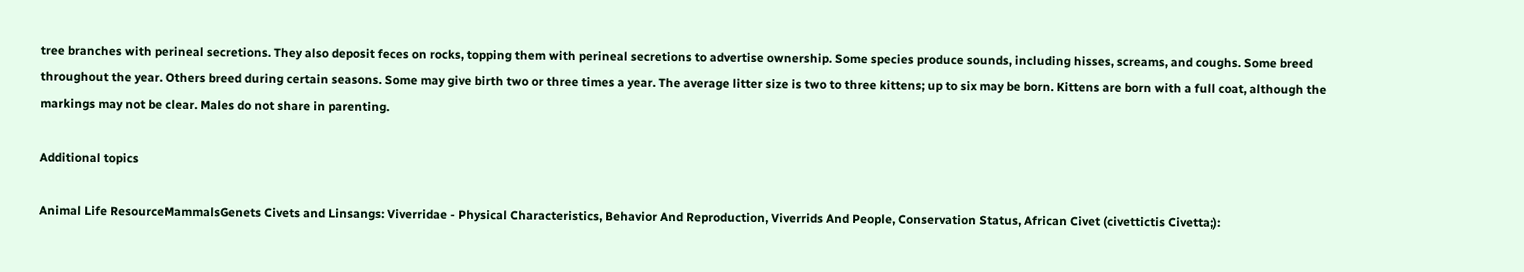tree branches with perineal secretions. They also deposit feces on rocks, topping them with perineal secretions to advertise ownership. Some species produce sounds, including hisses, screams, and coughs. Some breed throughout the year. Others breed during certain seasons. Some may give birth two or three times a year. The average litter size is two to three kittens; up to six may be born. Kittens are born with a full coat, although the markings may not be clear. Males do not share in parenting.

Additional topics

Animal Life ResourceMammalsGenets Civets and Linsangs: Viverridae - Physical Characteristics, Behavior And Reproduction, Viverrids And People, Conservation Status, African Civet (civettictis Civetta;):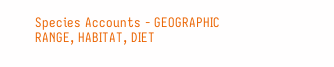Species Accounts - GEOGRAPHIC RANGE, HABITAT, DIET